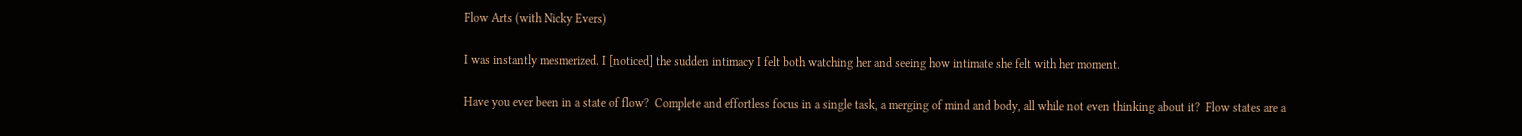Flow Arts (with Nicky Evers)

I was instantly mesmerized. I [noticed] the sudden intimacy I felt both watching her and seeing how intimate she felt with her moment.

Have you ever been in a state of flow?  Complete and effortless focus in a single task, a merging of mind and body, all while not even thinking about it?  Flow states are a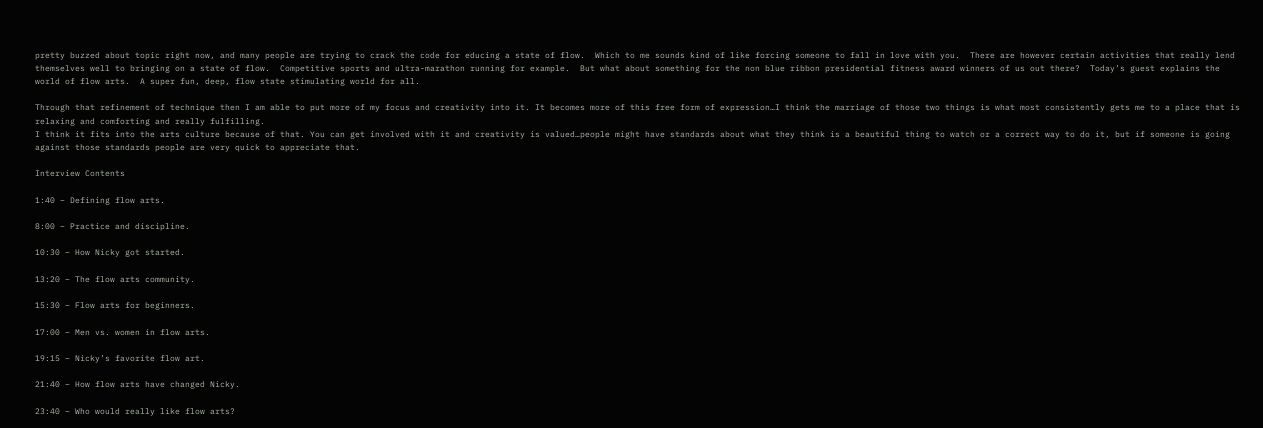pretty buzzed about topic right now, and many people are trying to crack the code for educing a state of flow.  Which to me sounds kind of like forcing someone to fall in love with you.  There are however certain activities that really lend themselves well to bringing on a state of flow.  Competitive sports and ultra-marathon running for example.  But what about something for the non blue ribbon presidential fitness award winners of us out there?  Today’s guest explains the world of flow arts.  A super fun, deep, flow state stimulating world for all.

Through that refinement of technique then I am able to put more of my focus and creativity into it. It becomes more of this free form of expression…I think the marriage of those two things is what most consistently gets me to a place that is relaxing and comforting and really fulfilling.
I think it fits into the arts culture because of that. You can get involved with it and creativity is valued…people might have standards about what they think is a beautiful thing to watch or a correct way to do it, but if someone is going against those standards people are very quick to appreciate that.

Interview Contents

1:40 – Defining flow arts.

8:00 – Practice and discipline.

10:30 – How Nicky got started.

13:20 – The flow arts community.

15:30 – Flow arts for beginners.

17:00 – Men vs. women in flow arts.

19:15 – Nicky’s favorite flow art.

21:40 – How flow arts have changed Nicky.

23:40 – Who would really like flow arts?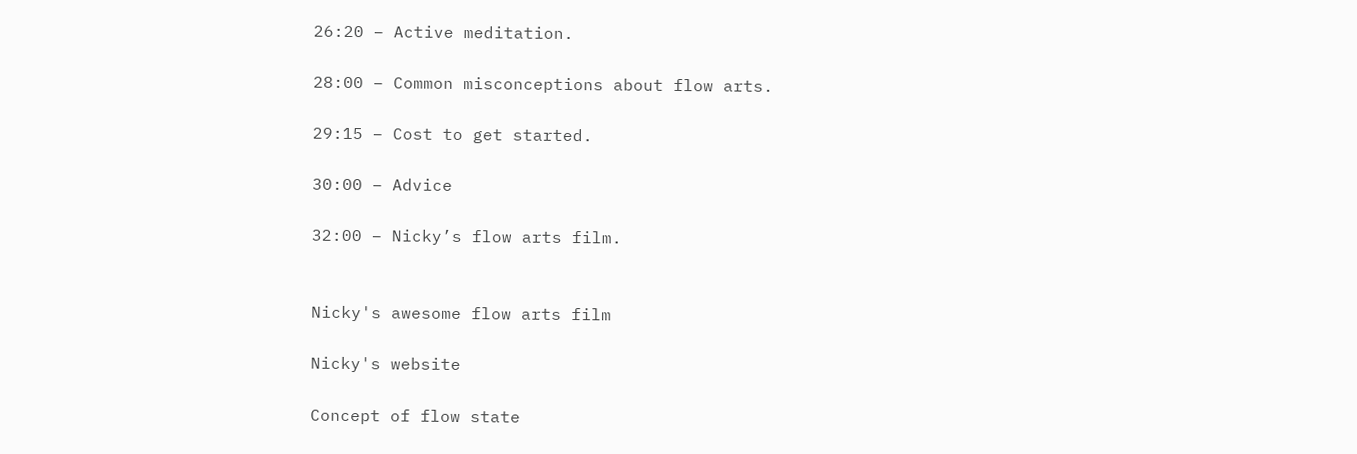26:20 – Active meditation.

28:00 – Common misconceptions about flow arts.

29:15 – Cost to get started.

30:00 – Advice

32:00 – Nicky’s flow arts film.


Nicky's awesome flow arts film

Nicky's website

Concept of flow state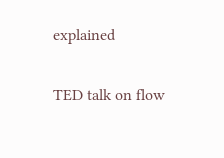explained

TED talk on flow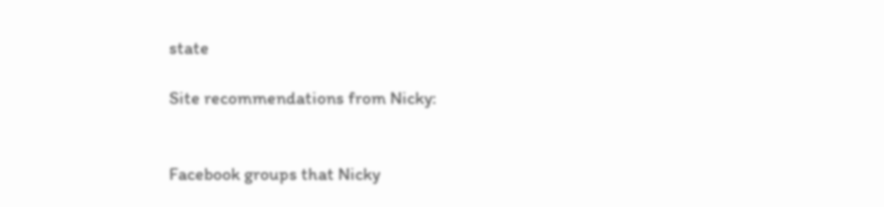state

Site recommendations from Nicky:


Facebook groups that Nicky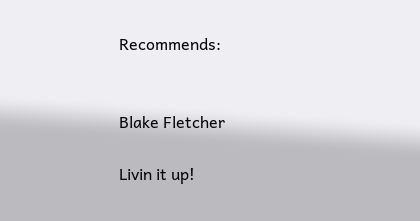Recommends:


Blake Fletcher

Livin it up!